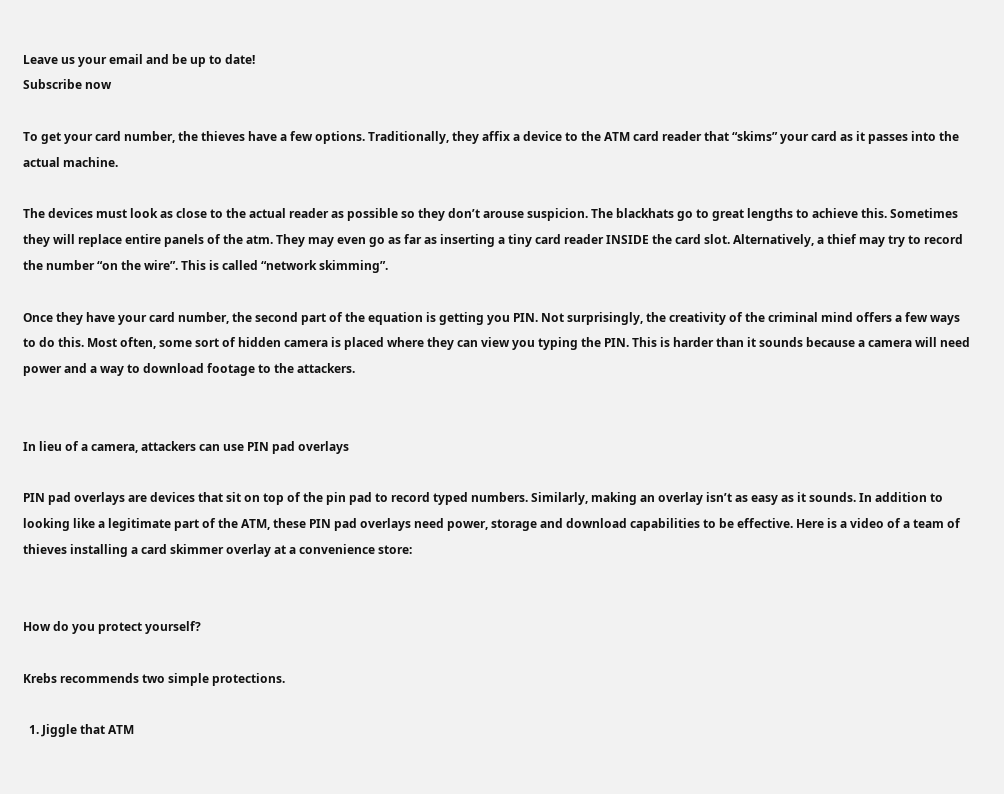Leave us your email and be up to date!
Subscribe now

To get your card number, the thieves have a few options. Traditionally, they affix a device to the ATM card reader that “skims” your card as it passes into the actual machine.

The devices must look as close to the actual reader as possible so they don’t arouse suspicion. The blackhats go to great lengths to achieve this. Sometimes they will replace entire panels of the atm. They may even go as far as inserting a tiny card reader INSIDE the card slot. Alternatively, a thief may try to record the number “on the wire”. This is called “network skimming”.

Once they have your card number, the second part of the equation is getting you PIN. Not surprisingly, the creativity of the criminal mind offers a few ways to do this. Most often, some sort of hidden camera is placed where they can view you typing the PIN. This is harder than it sounds because a camera will need power and a way to download footage to the attackers.


In lieu of a camera, attackers can use PIN pad overlays

PIN pad overlays are devices that sit on top of the pin pad to record typed numbers. Similarly, making an overlay isn’t as easy as it sounds. In addition to looking like a legitimate part of the ATM, these PIN pad overlays need power, storage and download capabilities to be effective. Here is a video of a team of thieves installing a card skimmer overlay at a convenience store:


How do you protect yourself?

Krebs recommends two simple protections.

  1. Jiggle that ATM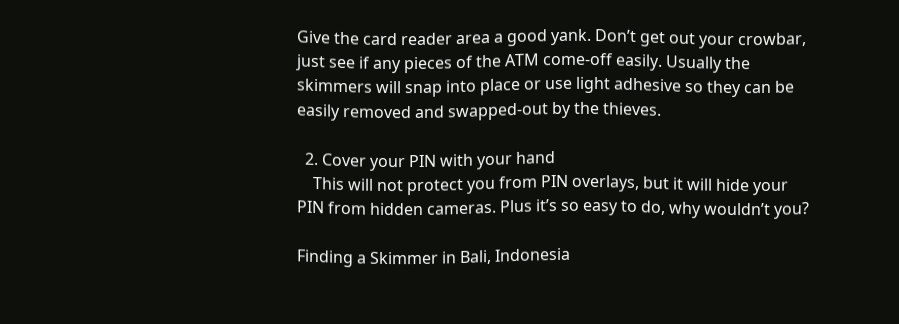Give the card reader area a good yank. Don’t get out your crowbar, just see if any pieces of the ATM come-off easily. Usually the skimmers will snap into place or use light adhesive so they can be easily removed and swapped-out by the thieves.

  2. Cover your PIN with your hand
    This will not protect you from PIN overlays, but it will hide your PIN from hidden cameras. Plus it’s so easy to do, why wouldn’t you?

Finding a Skimmer in Bali, Indonesia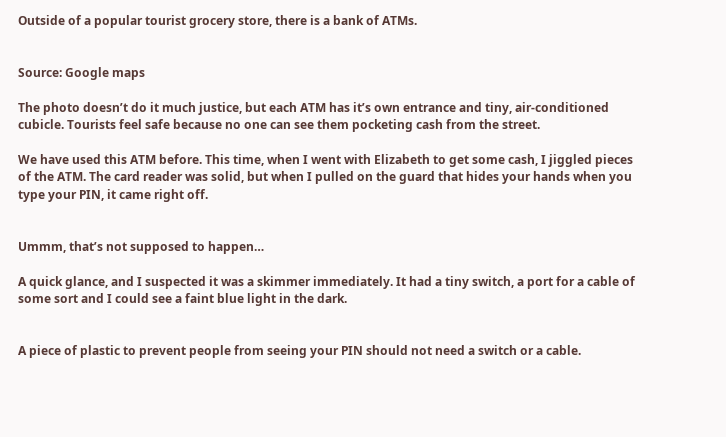Outside of a popular tourist grocery store, there is a bank of ATMs.


Source: Google maps

The photo doesn’t do it much justice, but each ATM has it’s own entrance and tiny, air-conditioned cubicle. Tourists feel safe because no one can see them pocketing cash from the street.

We have used this ATM before. This time, when I went with Elizabeth to get some cash, I jiggled pieces of the ATM. The card reader was solid, but when I pulled on the guard that hides your hands when you type your PIN, it came right off.


Ummm, that’s not supposed to happen…

A quick glance, and I suspected it was a skimmer immediately. It had a tiny switch, a port for a cable of some sort and I could see a faint blue light in the dark.


A piece of plastic to prevent people from seeing your PIN should not need a switch or a cable.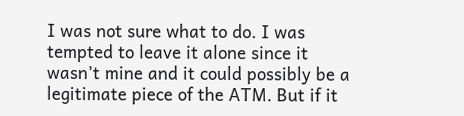I was not sure what to do. I was tempted to leave it alone since it wasn’t mine and it could possibly be a legitimate piece of the ATM. But if it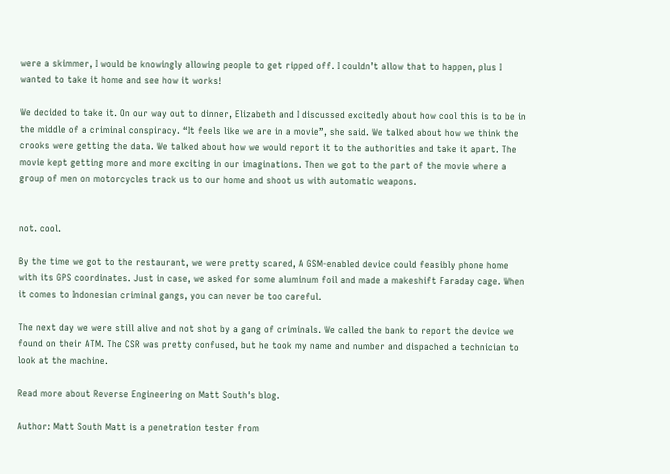were a skimmer, I would be knowingly allowing people to get ripped off. I couldn’t allow that to happen, plus I wanted to take it home and see how it works!

We decided to take it. On our way out to dinner, Elizabeth and I discussed excitedly about how cool this is to be in the middle of a criminal conspiracy. “It feels like we are in a movie”, she said. We talked about how we think the crooks were getting the data. We talked about how we would report it to the authorities and take it apart. The movie kept getting more and more exciting in our imaginations. Then we got to the part of the movie where a group of men on motorcycles track us to our home and shoot us with automatic weapons.


not. cool.

By the time we got to the restaurant, we were pretty scared, A GSM-enabled device could feasibly phone home with its GPS coordinates. Just in case, we asked for some aluminum foil and made a makeshift Faraday cage. When it comes to Indonesian criminal gangs, you can never be too careful.

The next day we were still alive and not shot by a gang of criminals. We called the bank to report the device we found on their ATM. The CSR was pretty confused, but he took my name and number and dispached a technician to look at the machine.

Read more about Reverse Engineering on Matt South's blog.

Author: Matt South Matt is a penetration tester from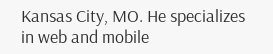Kansas City, MO. He specializes in web and mobile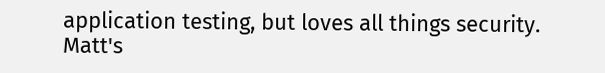application testing, but loves all things security. Matt's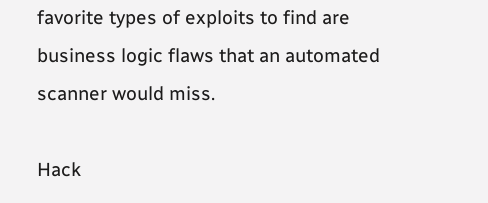favorite types of exploits to find are business logic flaws that an automated scanner would miss.

Hack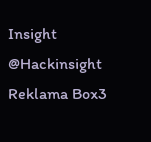Insight @Hackinsight
Reklama Box3